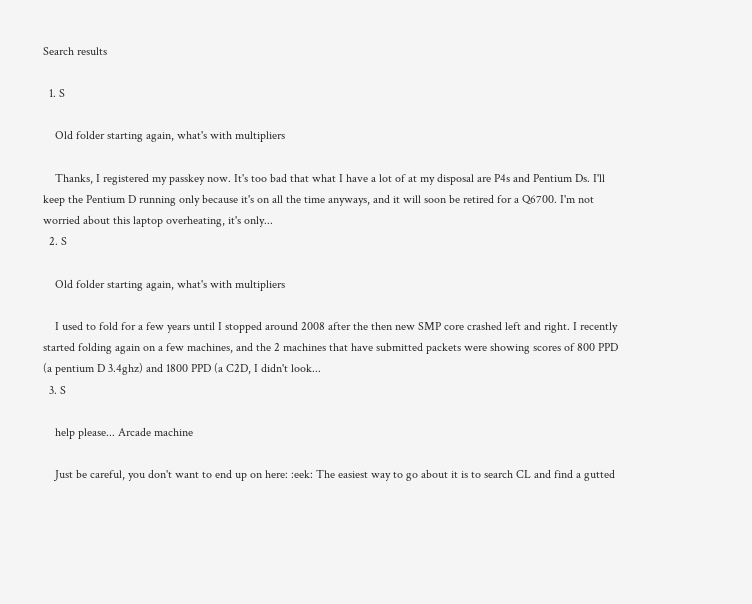Search results

  1. S

    Old folder starting again, what's with multipliers

    Thanks, I registered my passkey now. It's too bad that what I have a lot of at my disposal are P4s and Pentium Ds. I'll keep the Pentium D running only because it's on all the time anyways, and it will soon be retired for a Q6700. I'm not worried about this laptop overheating, it's only...
  2. S

    Old folder starting again, what's with multipliers

    I used to fold for a few years until I stopped around 2008 after the then new SMP core crashed left and right. I recently started folding again on a few machines, and the 2 machines that have submitted packets were showing scores of 800 PPD (a pentium D 3.4ghz) and 1800 PPD (a C2D, I didn't look...
  3. S

    help please... Arcade machine

    Just be careful, you don't want to end up on here: :eek: The easiest way to go about it is to search CL and find a gutted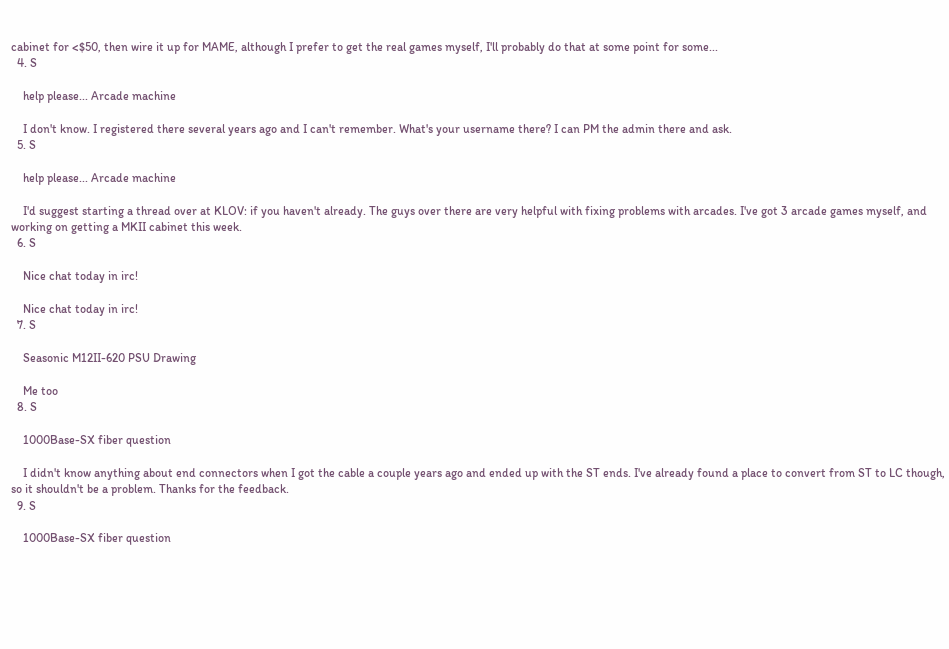cabinet for <$50, then wire it up for MAME, although I prefer to get the real games myself, I'll probably do that at some point for some...
  4. S

    help please... Arcade machine

    I don't know. I registered there several years ago and I can't remember. What's your username there? I can PM the admin there and ask.
  5. S

    help please... Arcade machine

    I'd suggest starting a thread over at KLOV: if you haven't already. The guys over there are very helpful with fixing problems with arcades. I've got 3 arcade games myself, and working on getting a MKII cabinet this week.
  6. S

    Nice chat today in irc!

    Nice chat today in irc!
  7. S

    Seasonic M12II-620 PSU Drawing

    Me too
  8. S

    1000Base-SX fiber question

    I didn't know anything about end connectors when I got the cable a couple years ago and ended up with the ST ends. I've already found a place to convert from ST to LC though, so it shouldn't be a problem. Thanks for the feedback.
  9. S

    1000Base-SX fiber question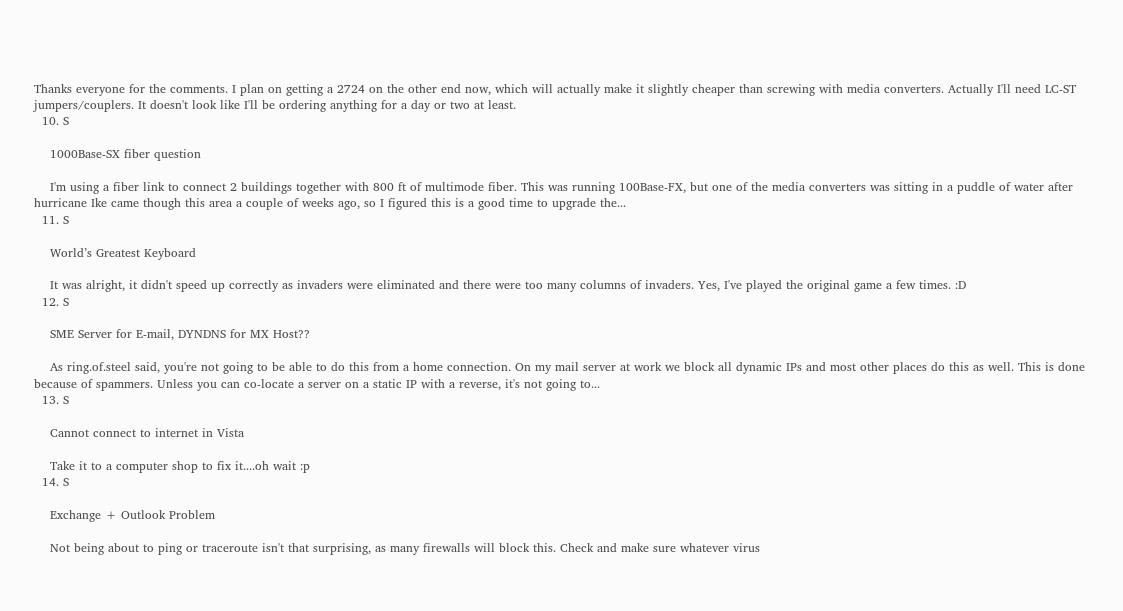Thanks everyone for the comments. I plan on getting a 2724 on the other end now, which will actually make it slightly cheaper than screwing with media converters. Actually I'll need LC-ST jumpers/couplers. It doesn't look like I'll be ordering anything for a day or two at least.
  10. S

    1000Base-SX fiber question

    I'm using a fiber link to connect 2 buildings together with 800 ft of multimode fiber. This was running 100Base-FX, but one of the media converters was sitting in a puddle of water after hurricane Ike came though this area a couple of weeks ago, so I figured this is a good time to upgrade the...
  11. S

    World’s Greatest Keyboard

    It was alright, it didn't speed up correctly as invaders were eliminated and there were too many columns of invaders. Yes, I've played the original game a few times. :D
  12. S

    SME Server for E-mail, DYNDNS for MX Host??

    As ring.of.steel said, you're not going to be able to do this from a home connection. On my mail server at work we block all dynamic IPs and most other places do this as well. This is done because of spammers. Unless you can co-locate a server on a static IP with a reverse, it's not going to...
  13. S

    Cannot connect to internet in Vista

    Take it to a computer shop to fix it....oh wait :p
  14. S

    Exchange + Outlook Problem

    Not being about to ping or traceroute isn't that surprising, as many firewalls will block this. Check and make sure whatever virus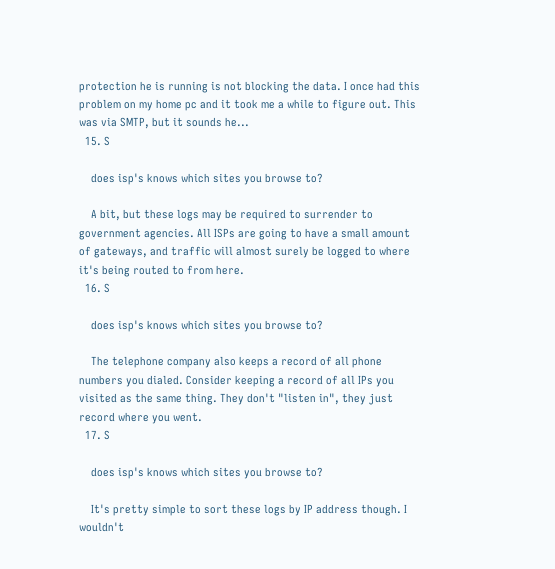protection he is running is not blocking the data. I once had this problem on my home pc and it took me a while to figure out. This was via SMTP, but it sounds he...
  15. S

    does isp's knows which sites you browse to?

    A bit, but these logs may be required to surrender to government agencies. All ISPs are going to have a small amount of gateways, and traffic will almost surely be logged to where it's being routed to from here.
  16. S

    does isp's knows which sites you browse to?

    The telephone company also keeps a record of all phone numbers you dialed. Consider keeping a record of all IPs you visited as the same thing. They don't "listen in", they just record where you went.
  17. S

    does isp's knows which sites you browse to?

    It's pretty simple to sort these logs by IP address though. I wouldn't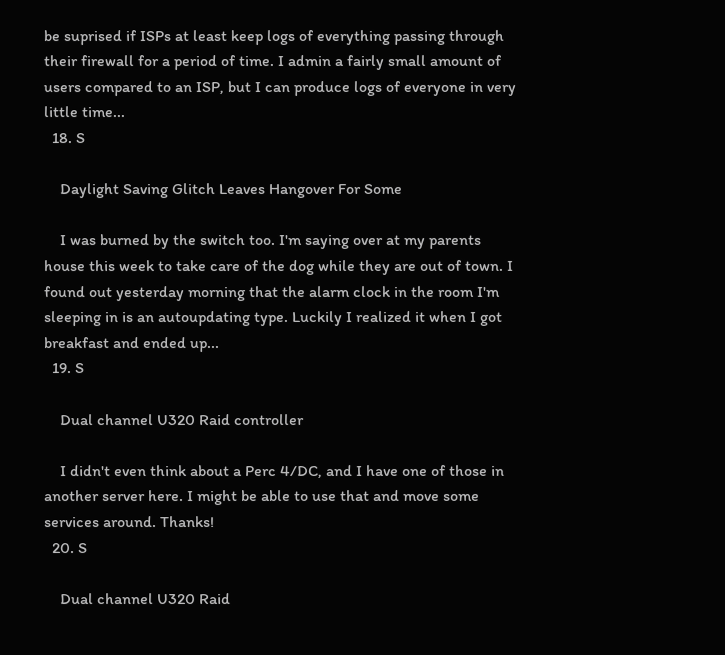be suprised if ISPs at least keep logs of everything passing through their firewall for a period of time. I admin a fairly small amount of users compared to an ISP, but I can produce logs of everyone in very little time...
  18. S

    Daylight Saving Glitch Leaves Hangover For Some

    I was burned by the switch too. I'm saying over at my parents house this week to take care of the dog while they are out of town. I found out yesterday morning that the alarm clock in the room I'm sleeping in is an autoupdating type. Luckily I realized it when I got breakfast and ended up...
  19. S

    Dual channel U320 Raid controller

    I didn't even think about a Perc 4/DC, and I have one of those in another server here. I might be able to use that and move some services around. Thanks!
  20. S

    Dual channel U320 Raid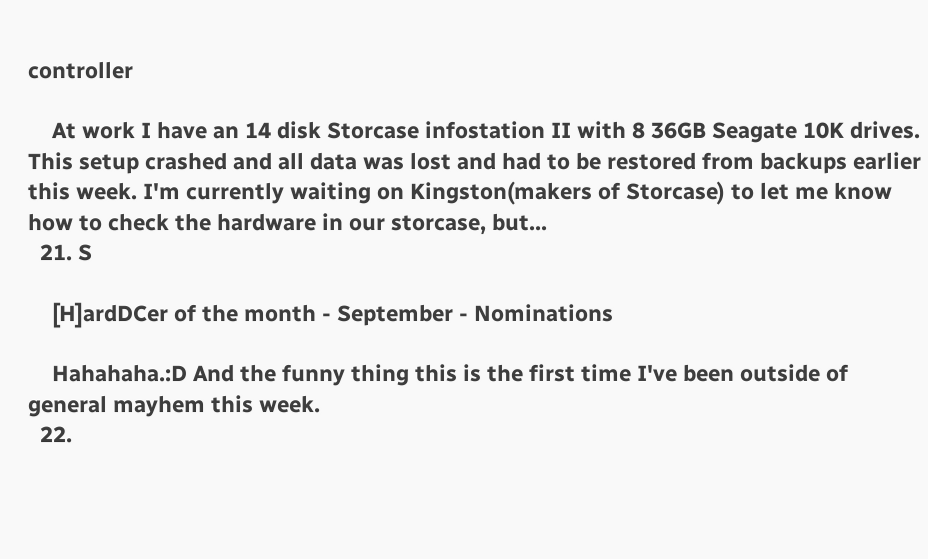controller

    At work I have an 14 disk Storcase infostation II with 8 36GB Seagate 10K drives. This setup crashed and all data was lost and had to be restored from backups earlier this week. I'm currently waiting on Kingston(makers of Storcase) to let me know how to check the hardware in our storcase, but...
  21. S

    [H]ardDCer of the month - September - Nominations

    Hahahaha.:D And the funny thing this is the first time I've been outside of general mayhem this week.
  22.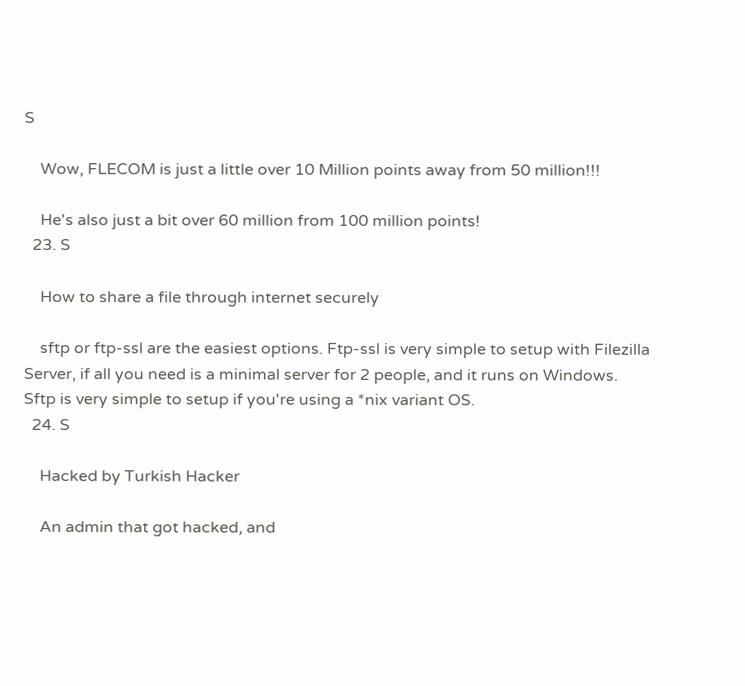S

    Wow, FLECOM is just a little over 10 Million points away from 50 million!!!

    He's also just a bit over 60 million from 100 million points!
  23. S

    How to share a file through internet securely

    sftp or ftp-ssl are the easiest options. Ftp-ssl is very simple to setup with Filezilla Server, if all you need is a minimal server for 2 people, and it runs on Windows. Sftp is very simple to setup if you're using a *nix variant OS.
  24. S

    Hacked by Turkish Hacker

    An admin that got hacked, and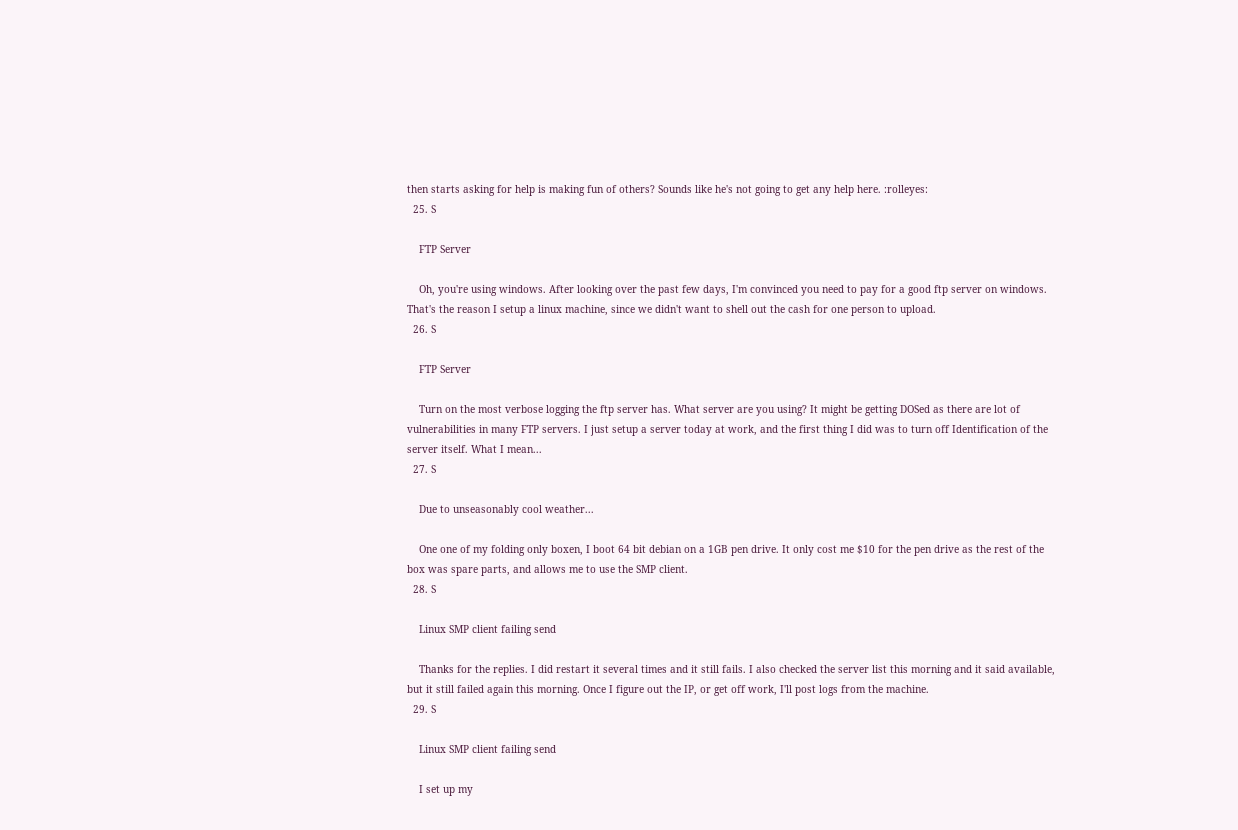then starts asking for help is making fun of others? Sounds like he's not going to get any help here. :rolleyes:
  25. S

    FTP Server

    Oh, you're using windows. After looking over the past few days, I'm convinced you need to pay for a good ftp server on windows. That's the reason I setup a linux machine, since we didn't want to shell out the cash for one person to upload.
  26. S

    FTP Server

    Turn on the most verbose logging the ftp server has. What server are you using? It might be getting DOSed as there are lot of vulnerabilities in many FTP servers. I just setup a server today at work, and the first thing I did was to turn off Identification of the server itself. What I mean...
  27. S

    Due to unseasonably cool weather...

    One one of my folding only boxen, I boot 64 bit debian on a 1GB pen drive. It only cost me $10 for the pen drive as the rest of the box was spare parts, and allows me to use the SMP client.
  28. S

    Linux SMP client failing send

    Thanks for the replies. I did restart it several times and it still fails. I also checked the server list this morning and it said available, but it still failed again this morning. Once I figure out the IP, or get off work, I'll post logs from the machine.
  29. S

    Linux SMP client failing send

    I set up my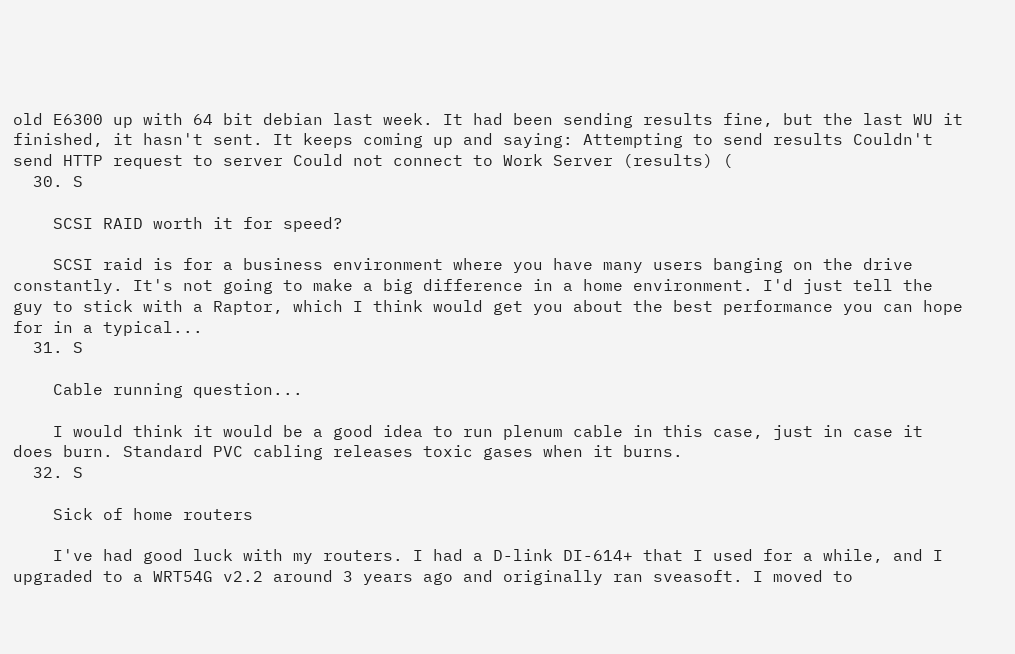old E6300 up with 64 bit debian last week. It had been sending results fine, but the last WU it finished, it hasn't sent. It keeps coming up and saying: Attempting to send results Couldn't send HTTP request to server Could not connect to Work Server (results) (
  30. S

    SCSI RAID worth it for speed?

    SCSI raid is for a business environment where you have many users banging on the drive constantly. It's not going to make a big difference in a home environment. I'd just tell the guy to stick with a Raptor, which I think would get you about the best performance you can hope for in a typical...
  31. S

    Cable running question...

    I would think it would be a good idea to run plenum cable in this case, just in case it does burn. Standard PVC cabling releases toxic gases when it burns.
  32. S

    Sick of home routers

    I've had good luck with my routers. I had a D-link DI-614+ that I used for a while, and I upgraded to a WRT54G v2.2 around 3 years ago and originally ran sveasoft. I moved to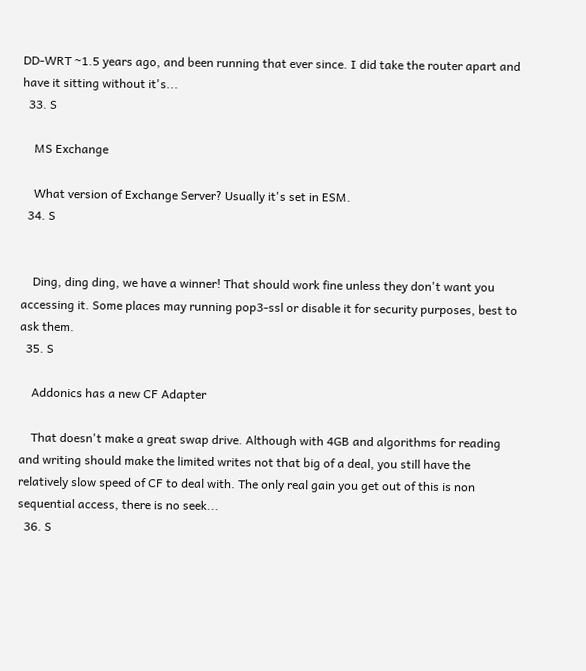DD-WRT ~1.5 years ago, and been running that ever since. I did take the router apart and have it sitting without it's...
  33. S

    MS Exchange

    What version of Exchange Server? Usually it's set in ESM.
  34. S


    Ding, ding ding, we have a winner! That should work fine unless they don't want you accessing it. Some places may running pop3-ssl or disable it for security purposes, best to ask them.
  35. S

    Addonics has a new CF Adapter

    That doesn't make a great swap drive. Although with 4GB and algorithms for reading and writing should make the limited writes not that big of a deal, you still have the relatively slow speed of CF to deal with. The only real gain you get out of this is non sequential access, there is no seek...
  36. S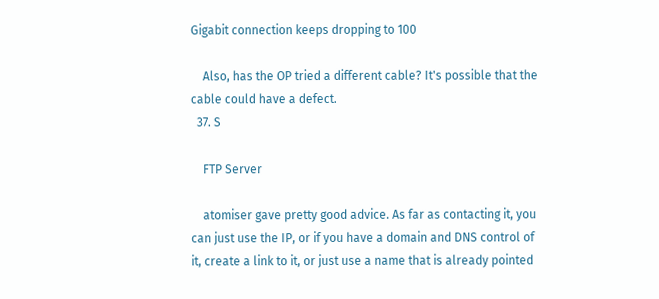Gigabit connection keeps dropping to 100

    Also, has the OP tried a different cable? It's possible that the cable could have a defect.
  37. S

    FTP Server

    atomiser gave pretty good advice. As far as contacting it, you can just use the IP, or if you have a domain and DNS control of it, create a link to it, or just use a name that is already pointed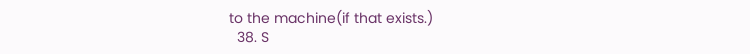to the machine(if that exists.)
  38. S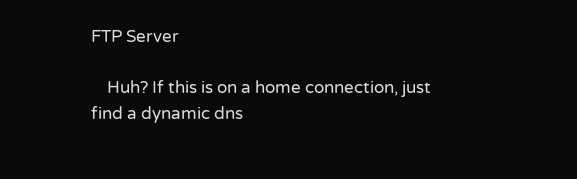FTP Server

    Huh? If this is on a home connection, just find a dynamic dns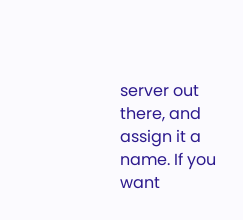server out there, and assign it a name. If you want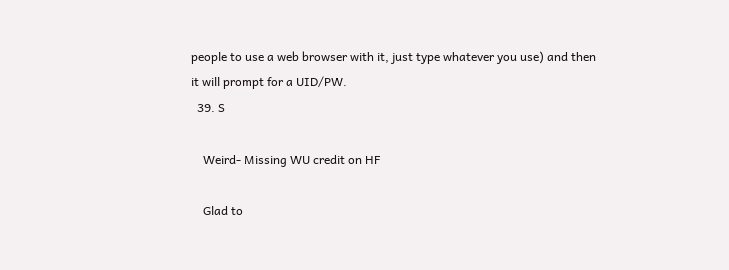people to use a web browser with it, just type whatever you use) and then it will prompt for a UID/PW.
  39. S

    Weird- Missing WU credit on HF

    Glad to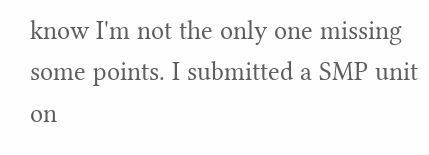know I'm not the only one missing some points. I submitted a SMP unit on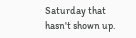Saturday that hasn't shown up.